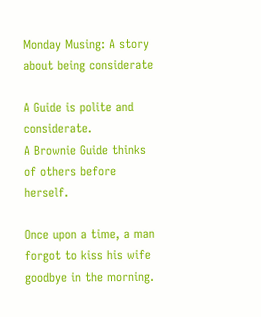Monday Musing: A story about being considerate

A Guide is polite and considerate.
A Brownie Guide thinks of others before herself.

Once upon a time, a man forgot to kiss his wife goodbye in the morning.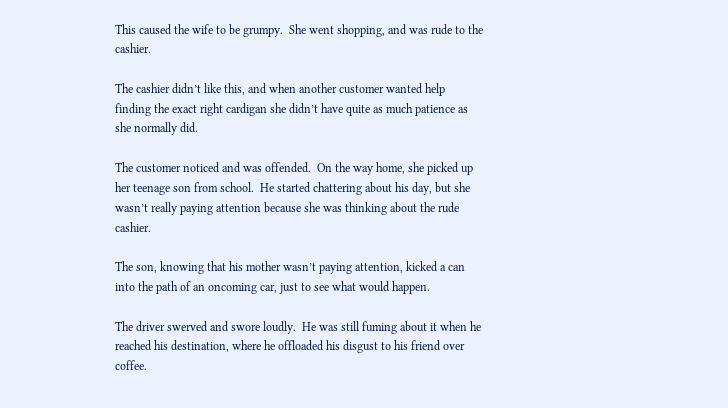This caused the wife to be grumpy.  She went shopping, and was rude to the cashier.

The cashier didn’t like this, and when another customer wanted help finding the exact right cardigan she didn’t have quite as much patience as she normally did.

The customer noticed and was offended.  On the way home, she picked up her teenage son from school.  He started chattering about his day, but she wasn’t really paying attention because she was thinking about the rude cashier.

The son, knowing that his mother wasn’t paying attention, kicked a can into the path of an oncoming car, just to see what would happen.

The driver swerved and swore loudly.  He was still fuming about it when he reached his destination, where he offloaded his disgust to his friend over coffee.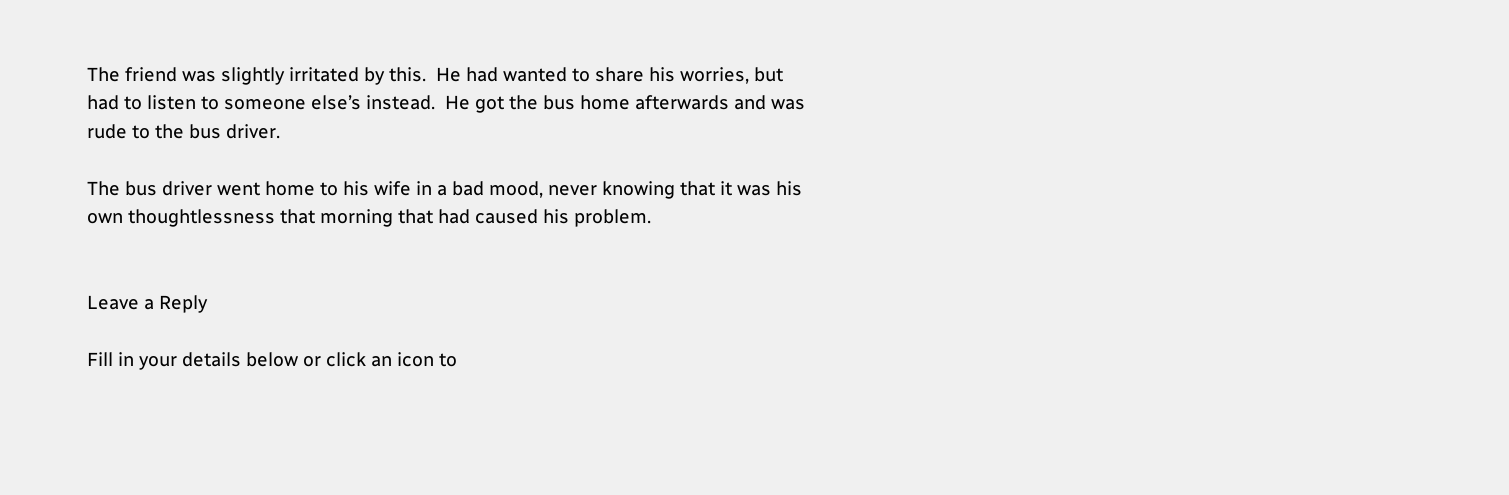The friend was slightly irritated by this.  He had wanted to share his worries, but had to listen to someone else’s instead.  He got the bus home afterwards and was rude to the bus driver.

The bus driver went home to his wife in a bad mood, never knowing that it was his own thoughtlessness that morning that had caused his problem.


Leave a Reply

Fill in your details below or click an icon to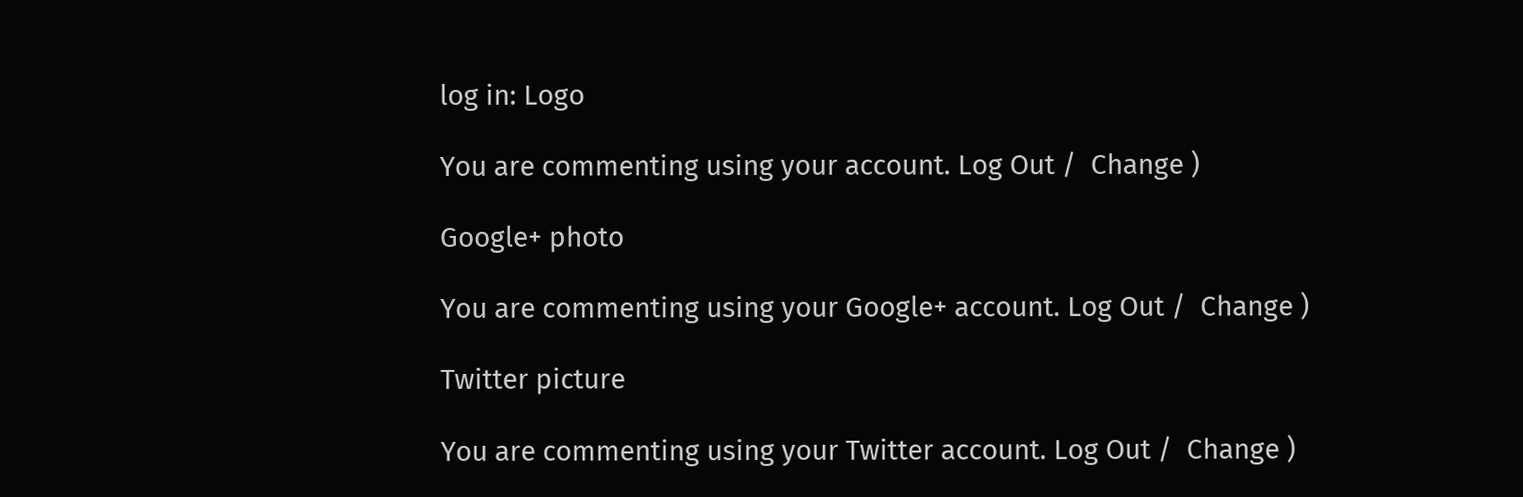log in: Logo

You are commenting using your account. Log Out /  Change )

Google+ photo

You are commenting using your Google+ account. Log Out /  Change )

Twitter picture

You are commenting using your Twitter account. Log Out /  Change )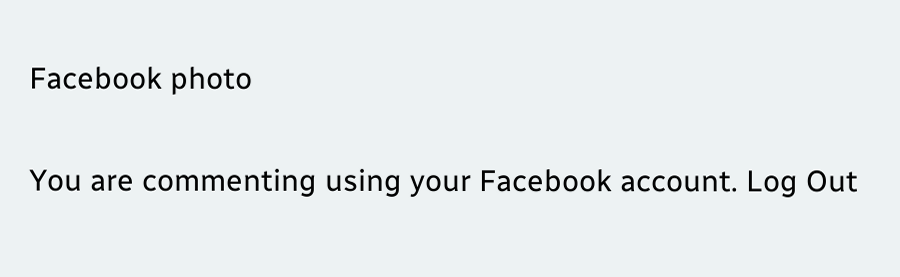Facebook photo

You are commenting using your Facebook account. Log Out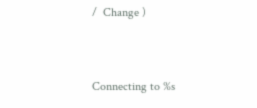/  Change )


Connecting to %s